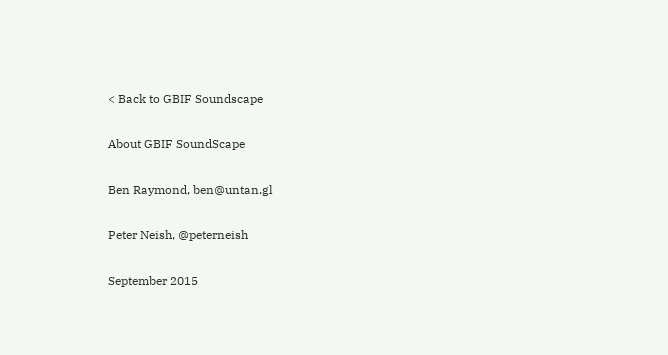< Back to GBIF Soundscape

About GBIF SoundScape

Ben Raymond, ben@untan.gl

Peter Neish, @peterneish

September 2015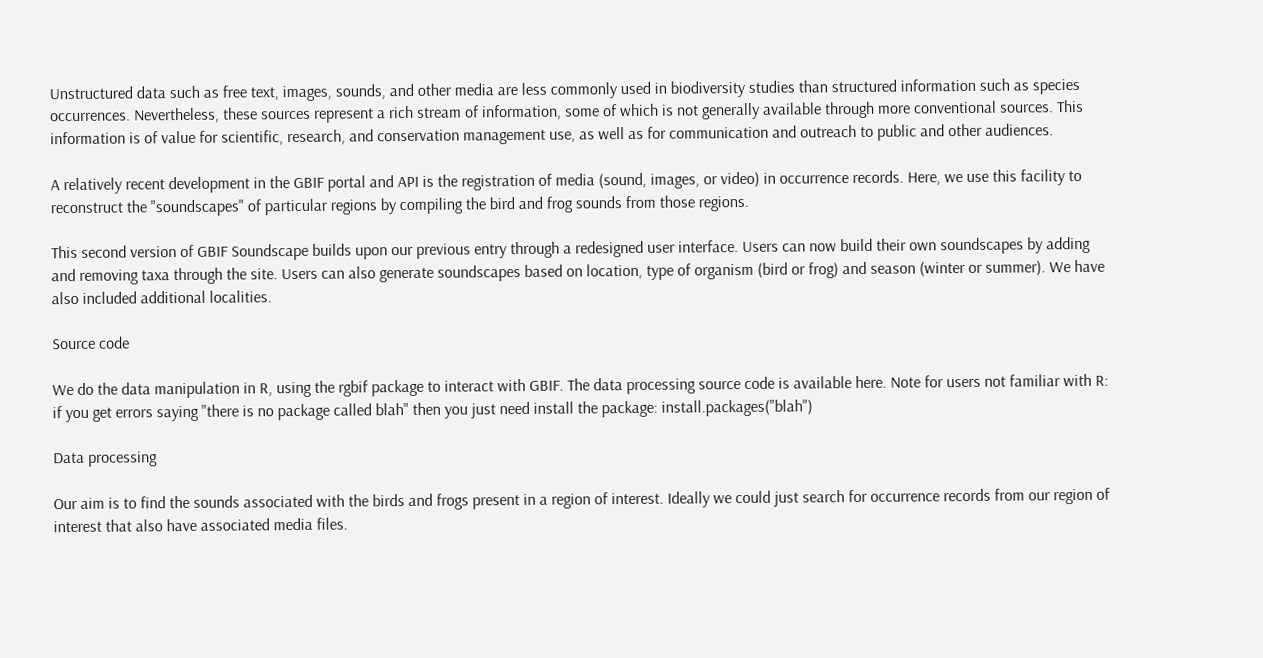Unstructured data such as free text, images, sounds, and other media are less commonly used in biodiversity studies than structured information such as species occurrences. Nevertheless, these sources represent a rich stream of information, some of which is not generally available through more conventional sources. This information is of value for scientific, research, and conservation management use, as well as for communication and outreach to public and other audiences.

A relatively recent development in the GBIF portal and API is the registration of media (sound, images, or video) in occurrence records. Here, we use this facility to reconstruct the "soundscapes" of particular regions by compiling the bird and frog sounds from those regions.

This second version of GBIF Soundscape builds upon our previous entry through a redesigned user interface. Users can now build their own soundscapes by adding and removing taxa through the site. Users can also generate soundscapes based on location, type of organism (bird or frog) and season (winter or summer). We have also included additional localities.

Source code

We do the data manipulation in R, using the rgbif package to interact with GBIF. The data processing source code is available here. Note for users not familiar with R: if you get errors saying "there is no package called blah" then you just need install the package: install.packages("blah")

Data processing

Our aim is to find the sounds associated with the birds and frogs present in a region of interest. Ideally we could just search for occurrence records from our region of interest that also have associated media files.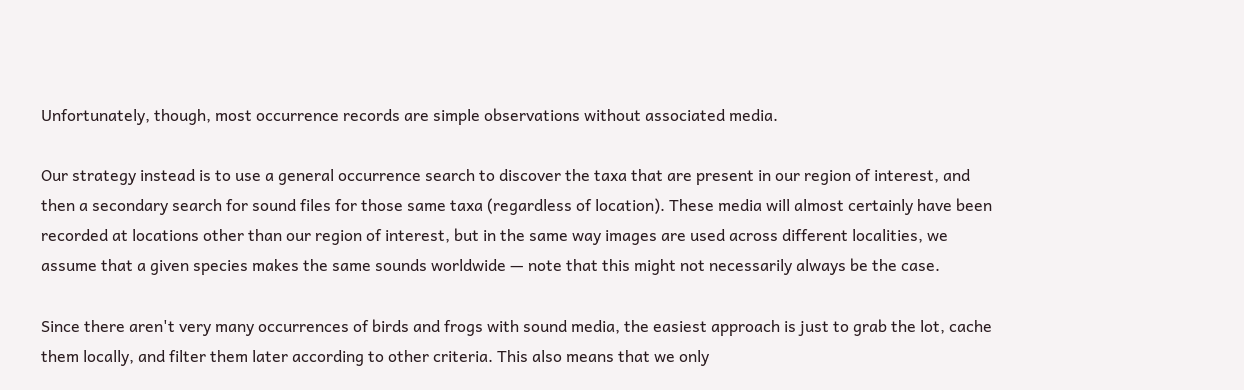Unfortunately, though, most occurrence records are simple observations without associated media.

Our strategy instead is to use a general occurrence search to discover the taxa that are present in our region of interest, and then a secondary search for sound files for those same taxa (regardless of location). These media will almost certainly have been recorded at locations other than our region of interest, but in the same way images are used across different localities, we assume that a given species makes the same sounds worldwide — note that this might not necessarily always be the case.

Since there aren't very many occurrences of birds and frogs with sound media, the easiest approach is just to grab the lot, cache them locally, and filter them later according to other criteria. This also means that we only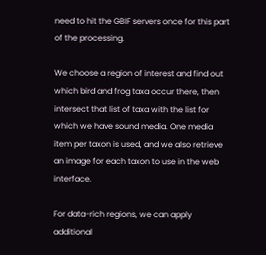need to hit the GBIF servers once for this part of the processing.

We choose a region of interest and find out which bird and frog taxa occur there, then intersect that list of taxa with the list for which we have sound media. One media item per taxon is used, and we also retrieve an image for each taxon to use in the web interface.

For data-rich regions, we can apply additional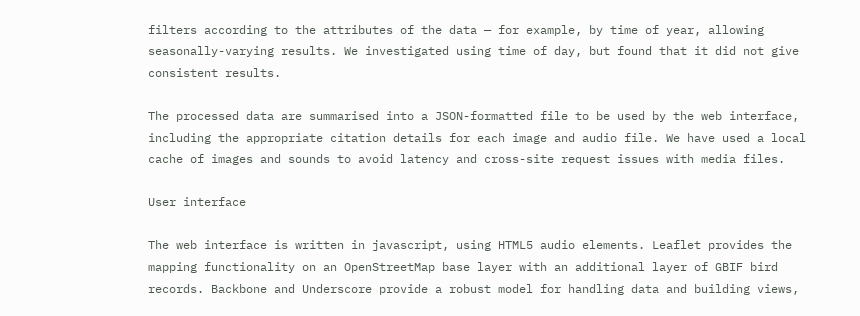filters according to the attributes of the data — for example, by time of year, allowing seasonally-varying results. We investigated using time of day, but found that it did not give consistent results.

The processed data are summarised into a JSON-formatted file to be used by the web interface, including the appropriate citation details for each image and audio file. We have used a local cache of images and sounds to avoid latency and cross-site request issues with media files.

User interface

The web interface is written in javascript, using HTML5 audio elements. Leaflet provides the mapping functionality on an OpenStreetMap base layer with an additional layer of GBIF bird records. Backbone and Underscore provide a robust model for handling data and building views,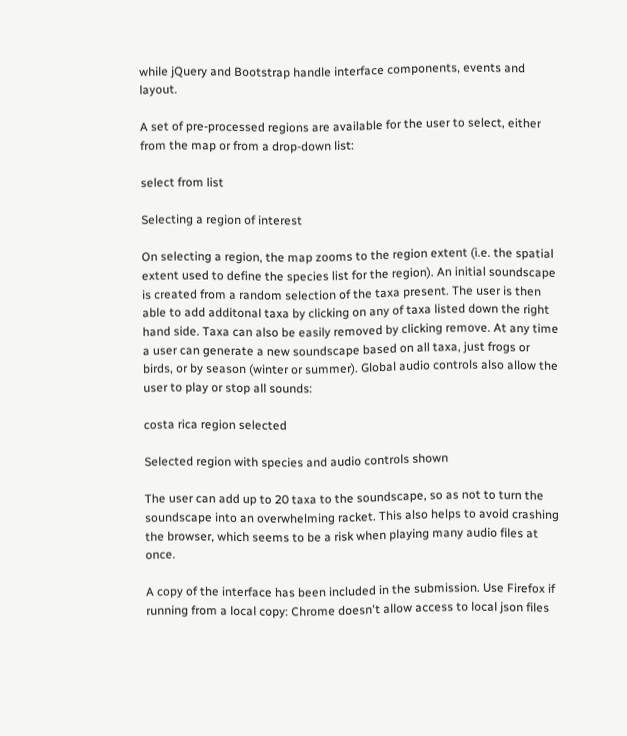while jQuery and Bootstrap handle interface components, events and layout.

A set of pre-processed regions are available for the user to select, either from the map or from a drop-down list:

select from list

Selecting a region of interest

On selecting a region, the map zooms to the region extent (i.e. the spatial extent used to define the species list for the region). An initial soundscape is created from a random selection of the taxa present. The user is then able to add additonal taxa by clicking on any of taxa listed down the right hand side. Taxa can also be easily removed by clicking remove. At any time a user can generate a new soundscape based on all taxa, just frogs or birds, or by season (winter or summer). Global audio controls also allow the user to play or stop all sounds:

costa rica region selected

Selected region with species and audio controls shown

The user can add up to 20 taxa to the soundscape, so as not to turn the soundscape into an overwhelming racket. This also helps to avoid crashing the browser, which seems to be a risk when playing many audio files at once.

A copy of the interface has been included in the submission. Use Firefox if running from a local copy: Chrome doesn't allow access to local json files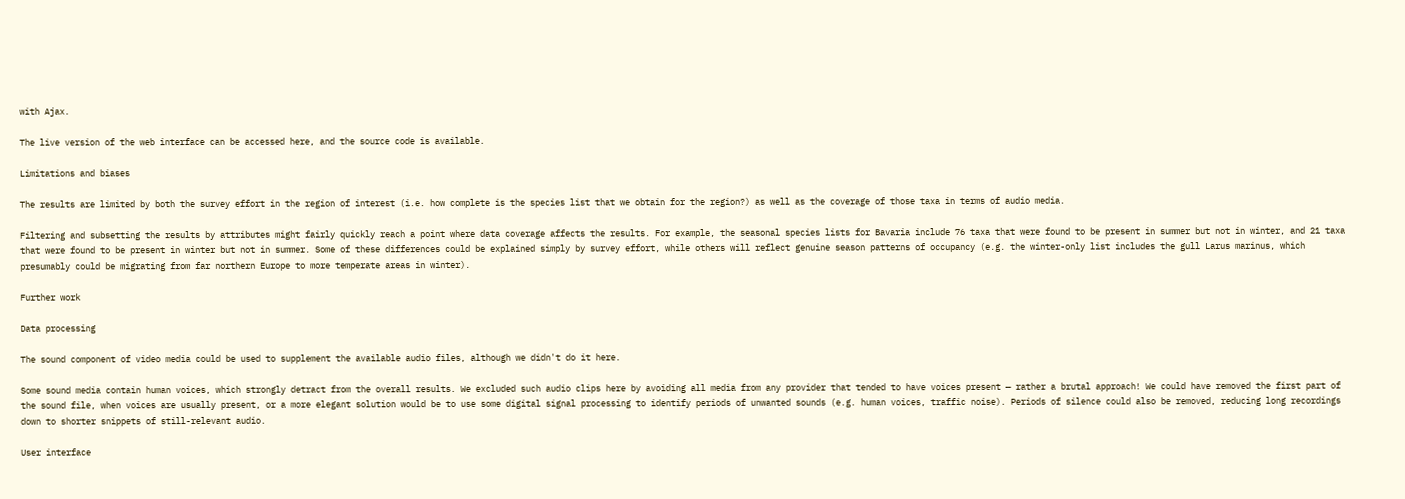with Ajax.

The live version of the web interface can be accessed here, and the source code is available.

Limitations and biases

The results are limited by both the survey effort in the region of interest (i.e. how complete is the species list that we obtain for the region?) as well as the coverage of those taxa in terms of audio media.

Filtering and subsetting the results by attributes might fairly quickly reach a point where data coverage affects the results. For example, the seasonal species lists for Bavaria include 76 taxa that were found to be present in summer but not in winter, and 21 taxa that were found to be present in winter but not in summer. Some of these differences could be explained simply by survey effort, while others will reflect genuine season patterns of occupancy (e.g. the winter-only list includes the gull Larus marinus, which presumably could be migrating from far northern Europe to more temperate areas in winter).

Further work

Data processing

The sound component of video media could be used to supplement the available audio files, although we didn't do it here.

Some sound media contain human voices, which strongly detract from the overall results. We excluded such audio clips here by avoiding all media from any provider that tended to have voices present — rather a brutal approach! We could have removed the first part of the sound file, when voices are usually present, or a more elegant solution would be to use some digital signal processing to identify periods of unwanted sounds (e.g. human voices, traffic noise). Periods of silence could also be removed, reducing long recordings down to shorter snippets of still-relevant audio.

User interface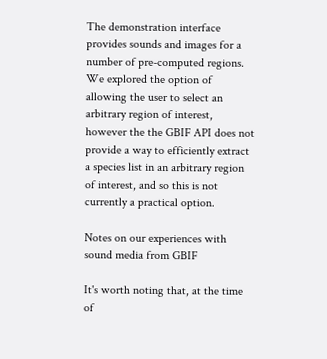The demonstration interface provides sounds and images for a number of pre-computed regions. We explored the option of allowing the user to select an arbitrary region of interest, however the the GBIF API does not provide a way to efficiently extract a species list in an arbitrary region of interest, and so this is not currently a practical option.

Notes on our experiences with sound media from GBIF

It's worth noting that, at the time of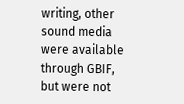writing, other sound media were available through GBIF, but were not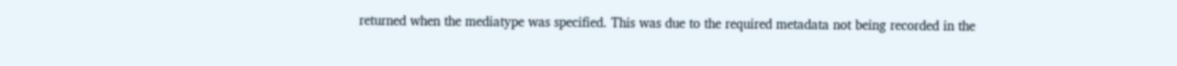returned when the mediatype was specified. This was due to the required metadata not being recorded in the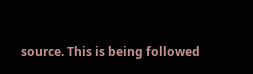source. This is being followed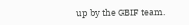up by the GBIF team.